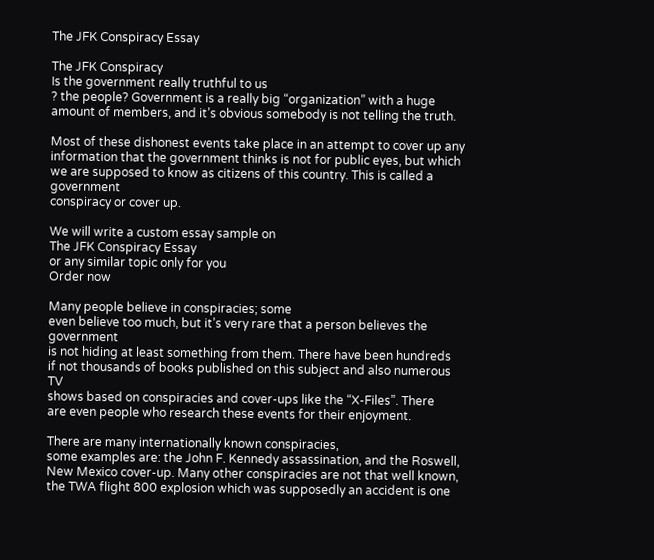The JFK Conspiracy Essay

The JFK Conspiracy
Is the government really truthful to us
? the people? Government is a really big “organization” with a huge
amount of members, and it’s obvious somebody is not telling the truth.

Most of these dishonest events take place in an attempt to cover up any
information that the government thinks is not for public eyes, but which
we are supposed to know as citizens of this country. This is called a government
conspiracy or cover up.

We will write a custom essay sample on
The JFK Conspiracy Essay
or any similar topic only for you
Order now

Many people believe in conspiracies; some
even believe too much, but it’s very rare that a person believes the government
is not hiding at least something from them. There have been hundreds
if not thousands of books published on this subject and also numerous TV
shows based on conspiracies and cover-ups like the “X-Files”. There
are even people who research these events for their enjoyment.

There are many internationally known conspiracies,
some examples are: the John F. Kennedy assassination, and the Roswell,
New Mexico cover-up. Many other conspiracies are not that well known,
the TWA flight 800 explosion which was supposedly an accident is one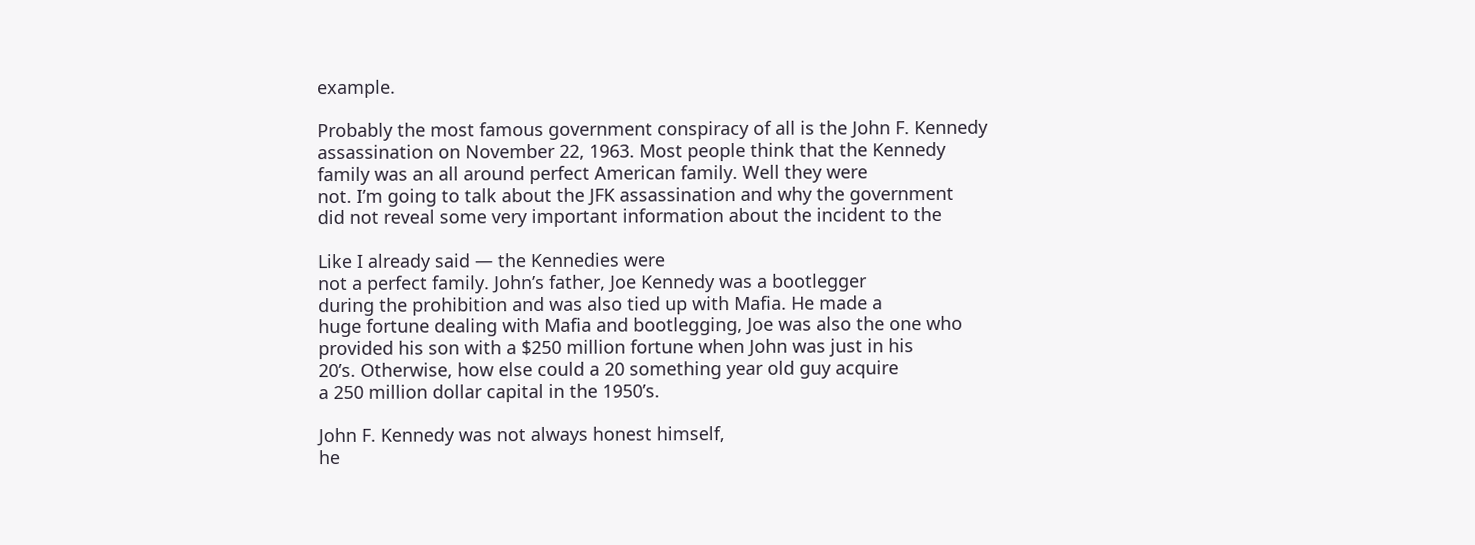example.

Probably the most famous government conspiracy of all is the John F. Kennedy
assassination on November 22, 1963. Most people think that the Kennedy
family was an all around perfect American family. Well they were
not. I’m going to talk about the JFK assassination and why the government
did not reveal some very important information about the incident to the

Like I already said — the Kennedies were
not a perfect family. John’s father, Joe Kennedy was a bootlegger
during the prohibition and was also tied up with Mafia. He made a
huge fortune dealing with Mafia and bootlegging, Joe was also the one who
provided his son with a $250 million fortune when John was just in his
20’s. Otherwise, how else could a 20 something year old guy acquire
a 250 million dollar capital in the 1950’s.

John F. Kennedy was not always honest himself,
he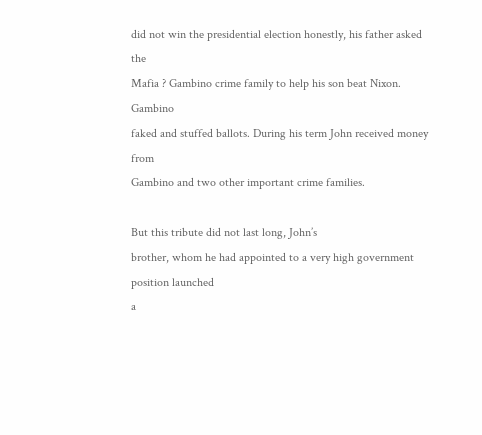did not win the presidential election honestly, his father asked the
Mafia ? Gambino crime family to help his son beat Nixon. Gambino
faked and stuffed ballots. During his term John received money from
Gambino and two other important crime families.

But this tribute did not last long, John’s
brother, whom he had appointed to a very high government position launched
a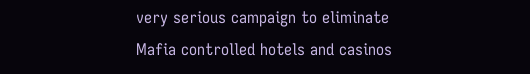very serious campaign to eliminate Mafia controlled hotels and casinos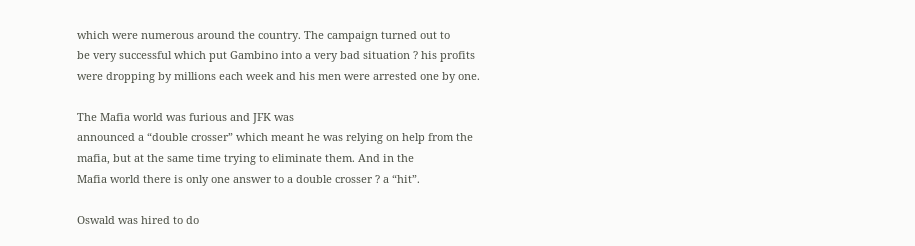which were numerous around the country. The campaign turned out to
be very successful which put Gambino into a very bad situation ? his profits
were dropping by millions each week and his men were arrested one by one.

The Mafia world was furious and JFK was
announced a “double crosser” which meant he was relying on help from the
mafia, but at the same time trying to eliminate them. And in the
Mafia world there is only one answer to a double crosser ? a “hit”.

Oswald was hired to do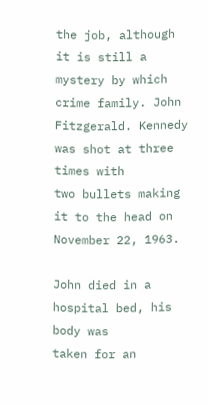the job, although it is still a mystery by which
crime family. John Fitzgerald. Kennedy was shot at three times with
two bullets making it to the head on November 22, 1963.

John died in a hospital bed, his body was
taken for an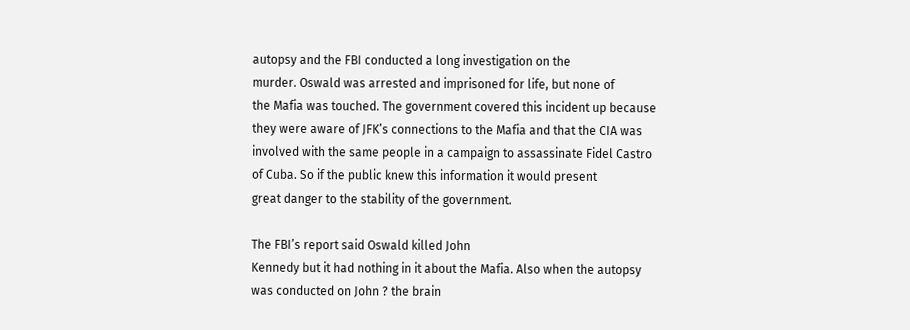autopsy and the FBI conducted a long investigation on the
murder. Oswald was arrested and imprisoned for life, but none of
the Mafia was touched. The government covered this incident up because
they were aware of JFK’s connections to the Mafia and that the CIA was
involved with the same people in a campaign to assassinate Fidel Castro
of Cuba. So if the public knew this information it would present
great danger to the stability of the government.

The FBI’s report said Oswald killed John
Kennedy but it had nothing in it about the Mafia. Also when the autopsy
was conducted on John ? the brain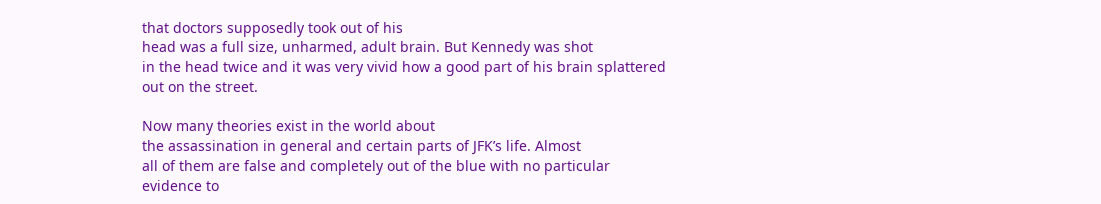that doctors supposedly took out of his
head was a full size, unharmed, adult brain. But Kennedy was shot
in the head twice and it was very vivid how a good part of his brain splattered
out on the street.

Now many theories exist in the world about
the assassination in general and certain parts of JFK’s life. Almost
all of them are false and completely out of the blue with no particular
evidence to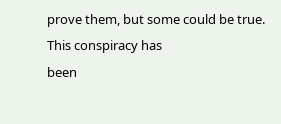prove them, but some could be true. This conspiracy has
been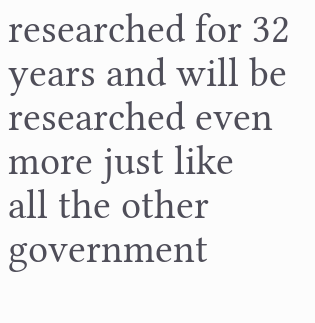researched for 32 years and will be researched even more just like
all the other government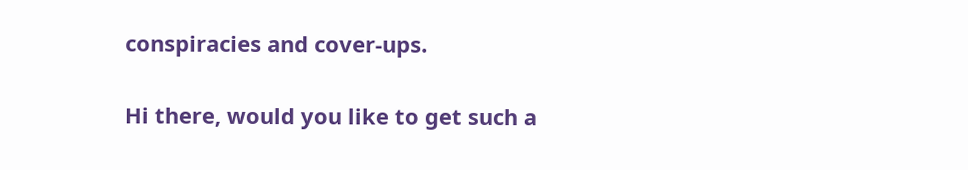conspiracies and cover-ups.


Hi there, would you like to get such a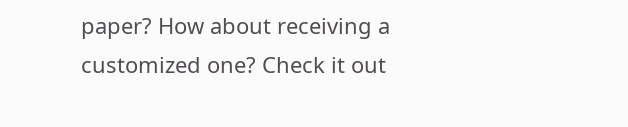paper? How about receiving a customized one? Check it out